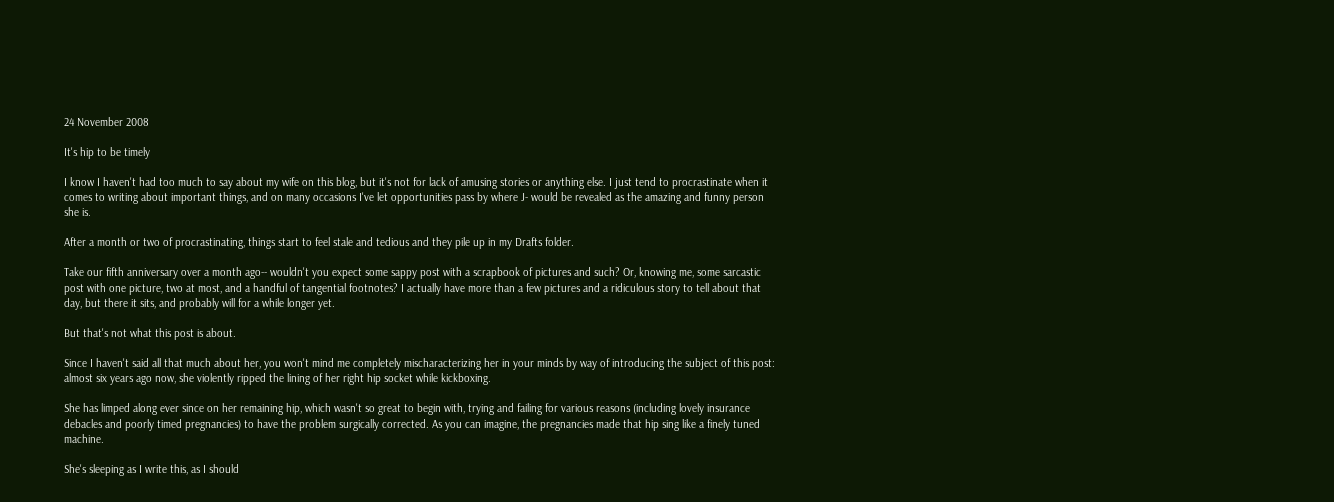24 November 2008

It's hip to be timely

I know I haven't had too much to say about my wife on this blog, but it's not for lack of amusing stories or anything else. I just tend to procrastinate when it comes to writing about important things, and on many occasions I've let opportunities pass by where J- would be revealed as the amazing and funny person she is.

After a month or two of procrastinating, things start to feel stale and tedious and they pile up in my Drafts folder.

Take our fifth anniversary over a month ago-- wouldn't you expect some sappy post with a scrapbook of pictures and such? Or, knowing me, some sarcastic post with one picture, two at most, and a handful of tangential footnotes? I actually have more than a few pictures and a ridiculous story to tell about that day, but there it sits, and probably will for a while longer yet.

But that's not what this post is about.

Since I haven't said all that much about her, you won't mind me completely mischaracterizing her in your minds by way of introducing the subject of this post: almost six years ago now, she violently ripped the lining of her right hip socket while kickboxing.

She has limped along ever since on her remaining hip, which wasn't so great to begin with, trying and failing for various reasons (including lovely insurance debacles and poorly timed pregnancies) to have the problem surgically corrected. As you can imagine, the pregnancies made that hip sing like a finely tuned machine.

She's sleeping as I write this, as I should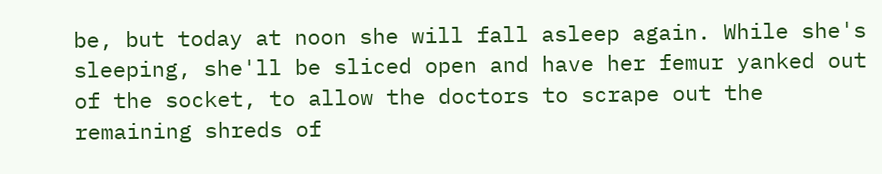be, but today at noon she will fall asleep again. While she's sleeping, she'll be sliced open and have her femur yanked out of the socket, to allow the doctors to scrape out the remaining shreds of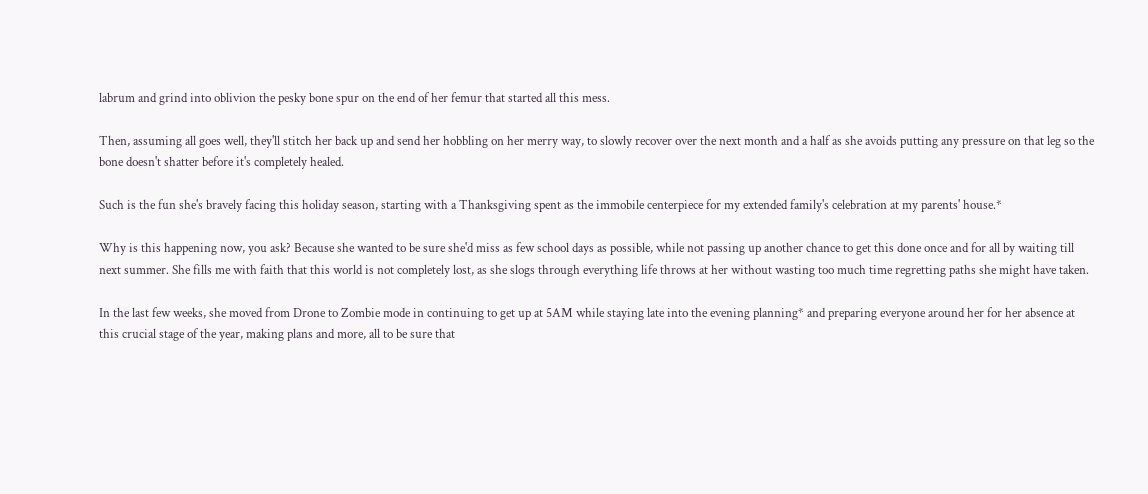labrum and grind into oblivion the pesky bone spur on the end of her femur that started all this mess.

Then, assuming all goes well, they'll stitch her back up and send her hobbling on her merry way, to slowly recover over the next month and a half as she avoids putting any pressure on that leg so the bone doesn't shatter before it's completely healed.

Such is the fun she's bravely facing this holiday season, starting with a Thanksgiving spent as the immobile centerpiece for my extended family's celebration at my parents' house.*

Why is this happening now, you ask? Because she wanted to be sure she'd miss as few school days as possible, while not passing up another chance to get this done once and for all by waiting till next summer. She fills me with faith that this world is not completely lost, as she slogs through everything life throws at her without wasting too much time regretting paths she might have taken.

In the last few weeks, she moved from Drone to Zombie mode in continuing to get up at 5AM while staying late into the evening planning* and preparing everyone around her for her absence at this crucial stage of the year, making plans and more, all to be sure that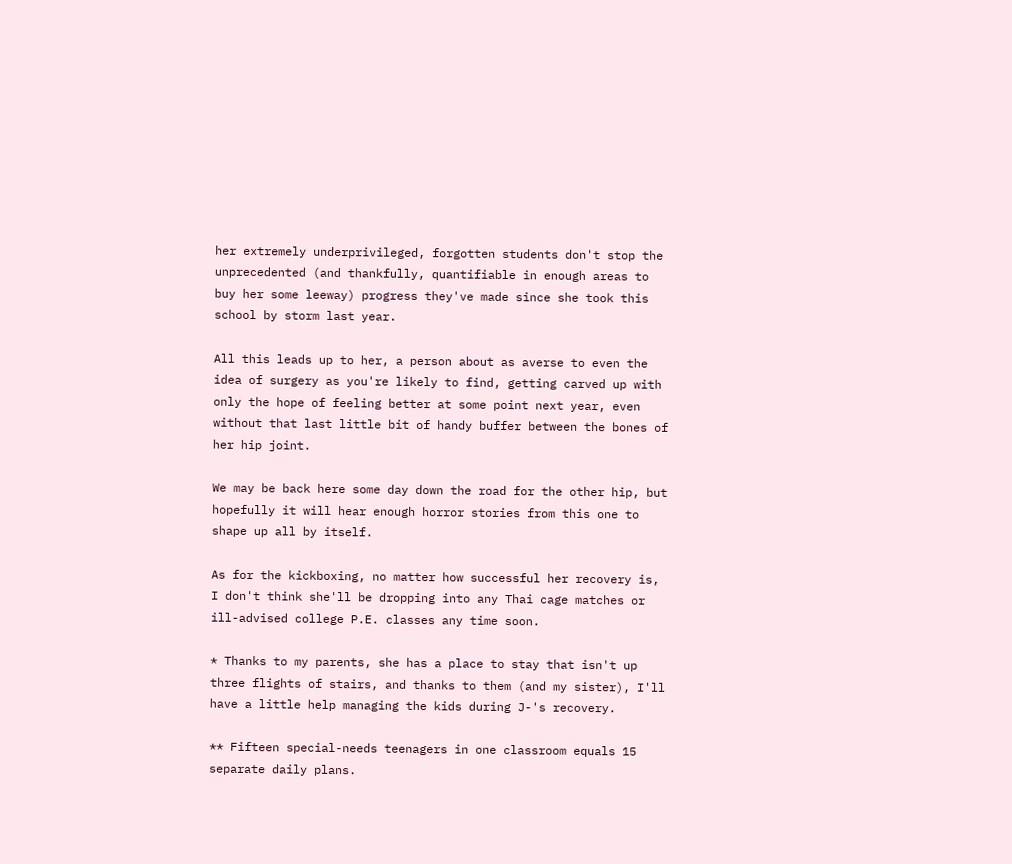her extremely underprivileged, forgotten students don't stop the unprecedented (and thankfully, quantifiable in enough areas to buy her some leeway) progress they've made since she took this school by storm last year.

All this leads up to her, a person about as averse to even the idea of surgery as you're likely to find, getting carved up with only the hope of feeling better at some point next year, even without that last little bit of handy buffer between the bones of her hip joint.

We may be back here some day down the road for the other hip, but hopefully it will hear enough horror stories from this one to shape up all by itself.

As for the kickboxing, no matter how successful her recovery is, I don't think she'll be dropping into any Thai cage matches or ill-advised college P.E. classes any time soon.

* Thanks to my parents, she has a place to stay that isn't up three flights of stairs, and thanks to them (and my sister), I'll have a little help managing the kids during J-'s recovery.

** Fifteen special-needs teenagers in one classroom equals 15 separate daily plans.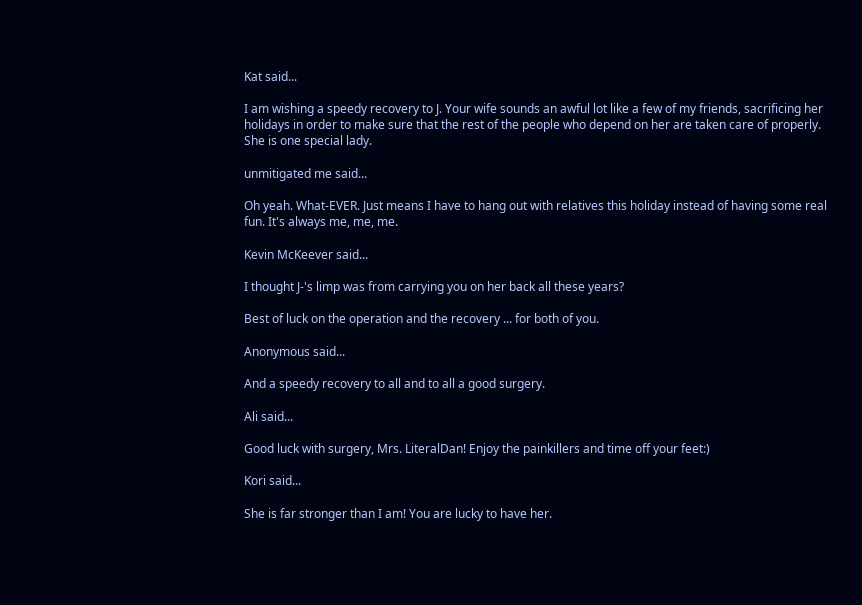Kat said...

I am wishing a speedy recovery to J. Your wife sounds an awful lot like a few of my friends, sacrificing her holidays in order to make sure that the rest of the people who depend on her are taken care of properly. She is one special lady.

unmitigated me said...

Oh yeah. What-EVER. Just means I have to hang out with relatives this holiday instead of having some real fun. It's always me, me, me.

Kevin McKeever said...

I thought J-'s limp was from carrying you on her back all these years?

Best of luck on the operation and the recovery ... for both of you.

Anonymous said...

And a speedy recovery to all and to all a good surgery.

Ali said...

Good luck with surgery, Mrs. LiteralDan! Enjoy the painkillers and time off your feet:)

Kori said...

She is far stronger than I am! You are lucky to have her.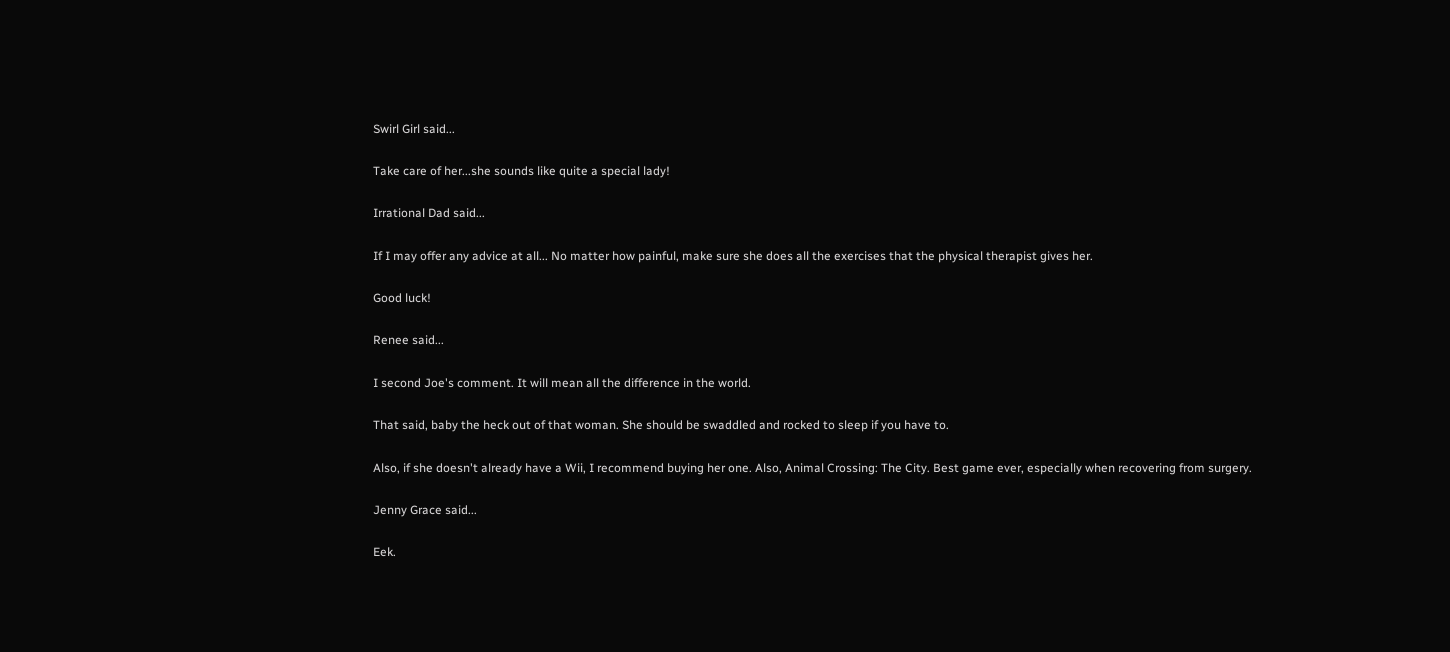Swirl Girl said...

Take care of her...she sounds like quite a special lady!

Irrational Dad said...

If I may offer any advice at all... No matter how painful, make sure she does all the exercises that the physical therapist gives her.

Good luck!

Renee said...

I second Joe's comment. It will mean all the difference in the world.

That said, baby the heck out of that woman. She should be swaddled and rocked to sleep if you have to.

Also, if she doesn't already have a Wii, I recommend buying her one. Also, Animal Crossing: The City. Best game ever, especially when recovering from surgery.

Jenny Grace said...

Eek.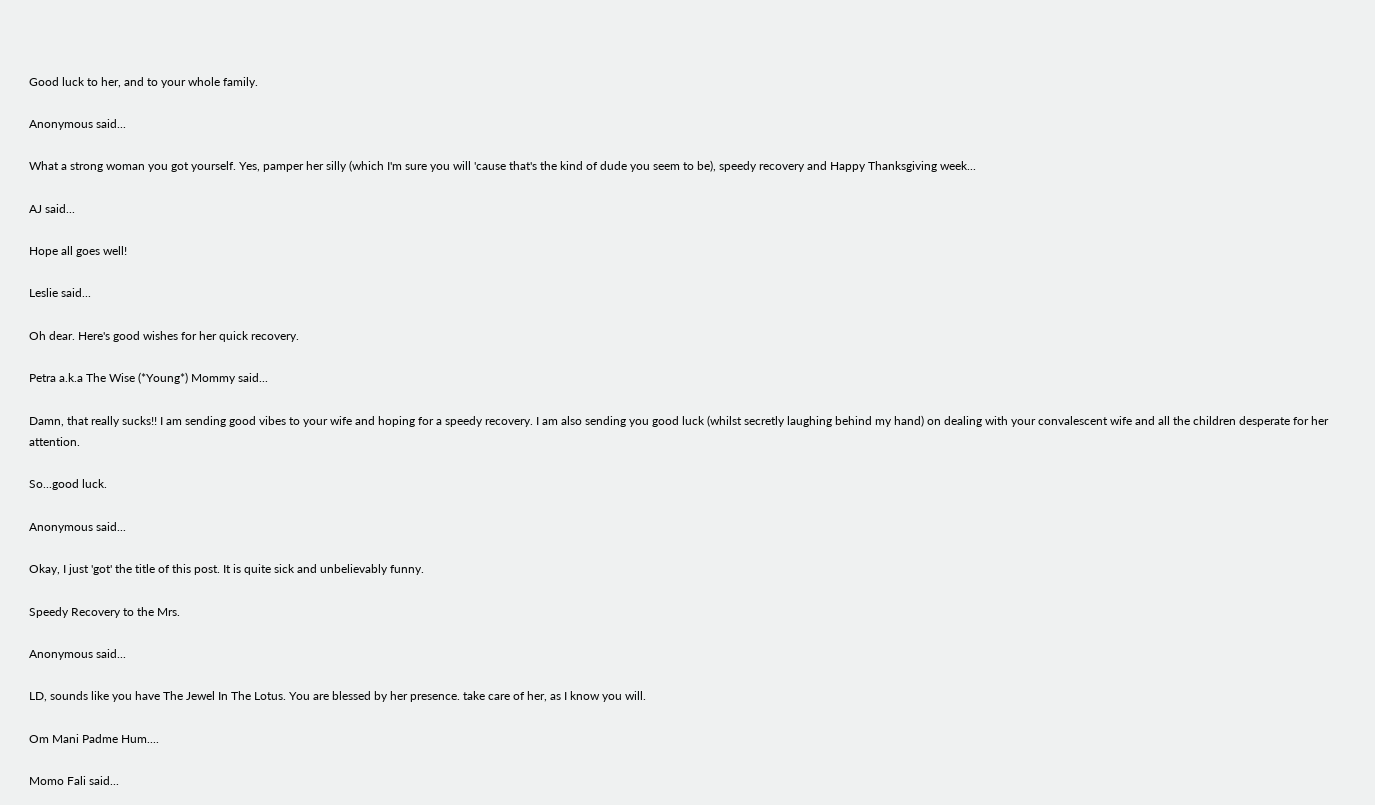Good luck to her, and to your whole family.

Anonymous said...

What a strong woman you got yourself. Yes, pamper her silly (which I'm sure you will 'cause that's the kind of dude you seem to be), speedy recovery and Happy Thanksgiving week...

AJ said...

Hope all goes well!

Leslie said...

Oh dear. Here's good wishes for her quick recovery.

Petra a.k.a The Wise (*Young*) Mommy said...

Damn, that really sucks!! I am sending good vibes to your wife and hoping for a speedy recovery. I am also sending you good luck (whilst secretly laughing behind my hand) on dealing with your convalescent wife and all the children desperate for her attention.

So...good luck.

Anonymous said...

Okay, I just 'got' the title of this post. It is quite sick and unbelievably funny.

Speedy Recovery to the Mrs.

Anonymous said...

LD, sounds like you have The Jewel In The Lotus. You are blessed by her presence. take care of her, as I know you will.

Om Mani Padme Hum....

Momo Fali said...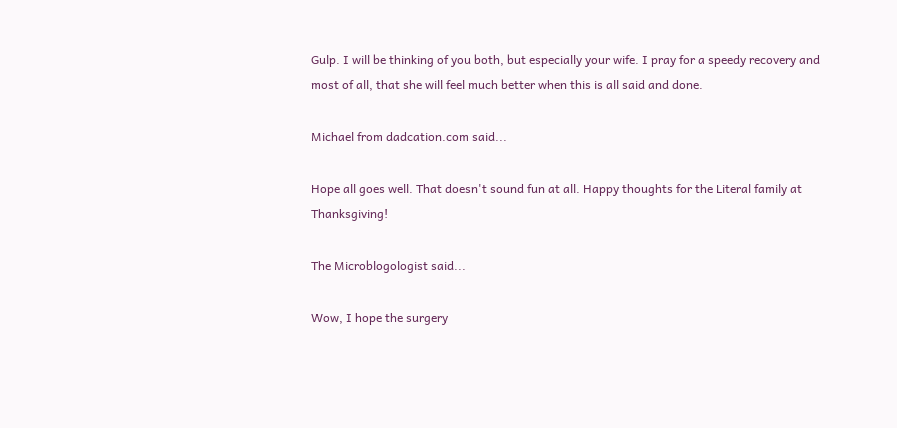Gulp. I will be thinking of you both, but especially your wife. I pray for a speedy recovery and most of all, that she will feel much better when this is all said and done.

Michael from dadcation.com said...

Hope all goes well. That doesn't sound fun at all. Happy thoughts for the Literal family at Thanksgiving!

The Microblogologist said...

Wow, I hope the surgery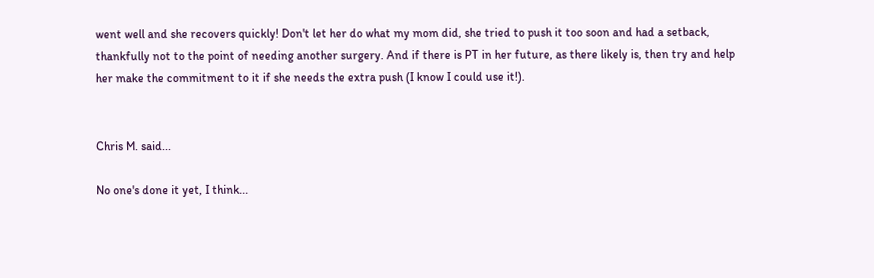went well and she recovers quickly! Don't let her do what my mom did, she tried to push it too soon and had a setback, thankfully not to the point of needing another surgery. And if there is PT in her future, as there likely is, then try and help her make the commitment to it if she needs the extra push (I know I could use it!).


Chris M. said...

No one's done it yet, I think...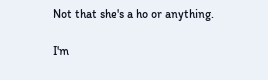Not that she's a ho or anything.

I'm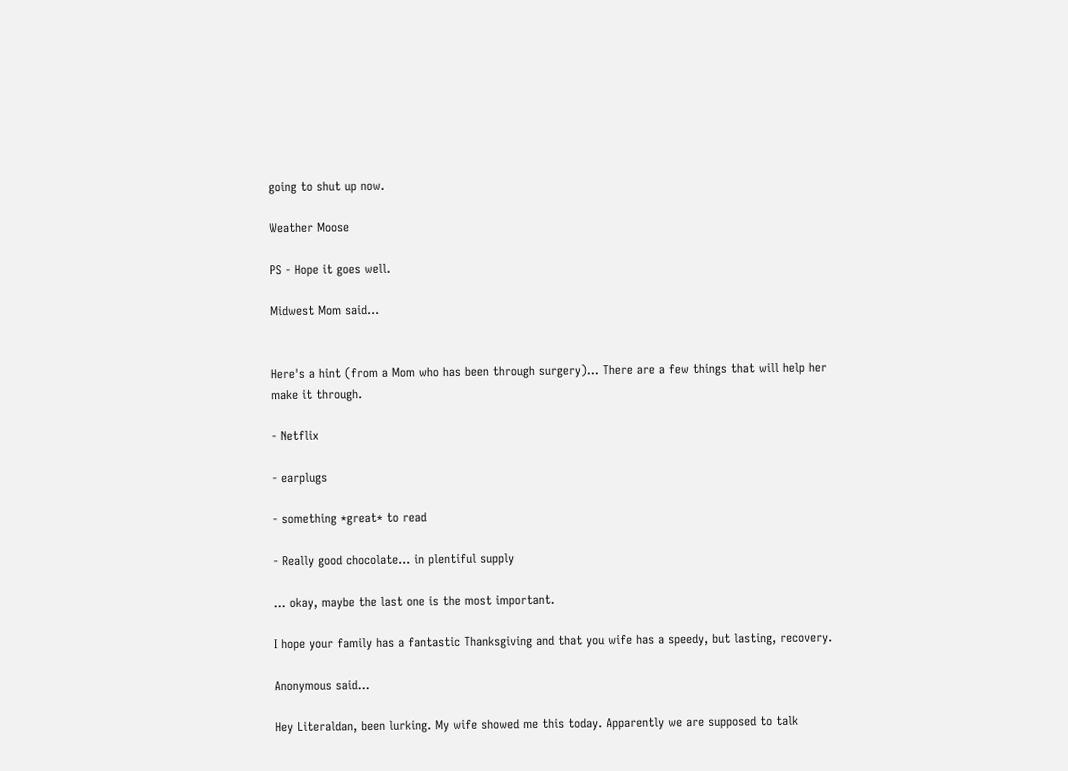going to shut up now.

Weather Moose

PS - Hope it goes well.

Midwest Mom said...


Here's a hint (from a Mom who has been through surgery)... There are a few things that will help her make it through.

- Netflix

- earplugs

- something *great* to read

- Really good chocolate... in plentiful supply

... okay, maybe the last one is the most important.

I hope your family has a fantastic Thanksgiving and that you wife has a speedy, but lasting, recovery.

Anonymous said...

Hey Literaldan, been lurking. My wife showed me this today. Apparently we are supposed to talk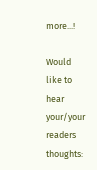more...!

Would like to hear your/your readers thoughts: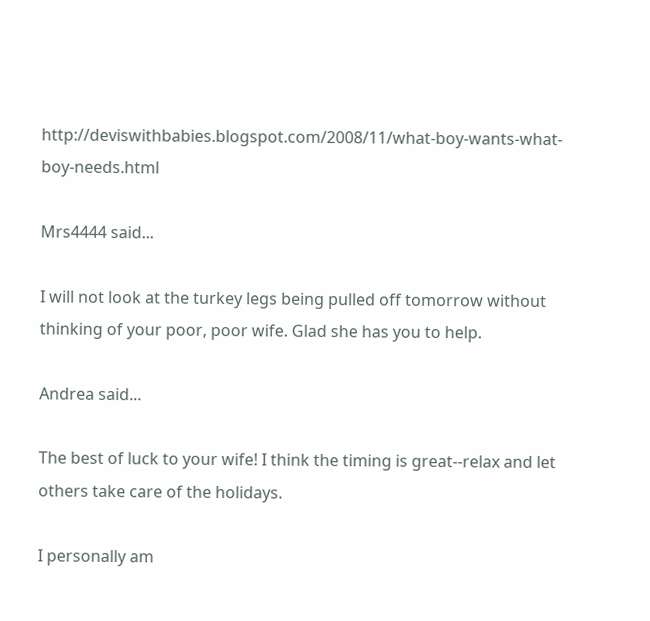http://deviswithbabies.blogspot.com/2008/11/what-boy-wants-what-boy-needs.html

Mrs4444 said...

I will not look at the turkey legs being pulled off tomorrow without thinking of your poor, poor wife. Glad she has you to help.

Andrea said...

The best of luck to your wife! I think the timing is great--relax and let others take care of the holidays.

I personally am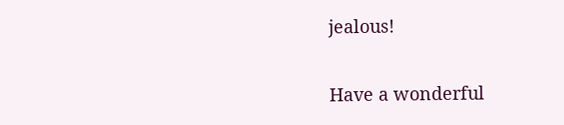jealous!

Have a wonderful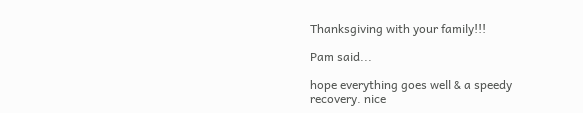Thanksgiving with your family!!!

Pam said...

hope everything goes well & a speedy recovery. nice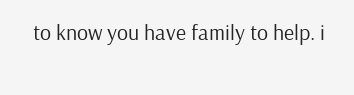to know you have family to help. i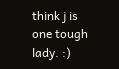think j is one tough lady. :)